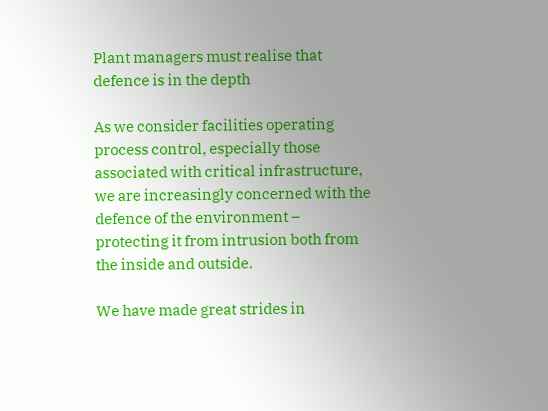Plant managers must realise that defence is in the depth

As we consider facilities operating process control, especially those associated with critical infrastructure, we are increasingly concerned with the defence of the environment – protecting it from intrusion both from the inside and outside.

We have made great strides in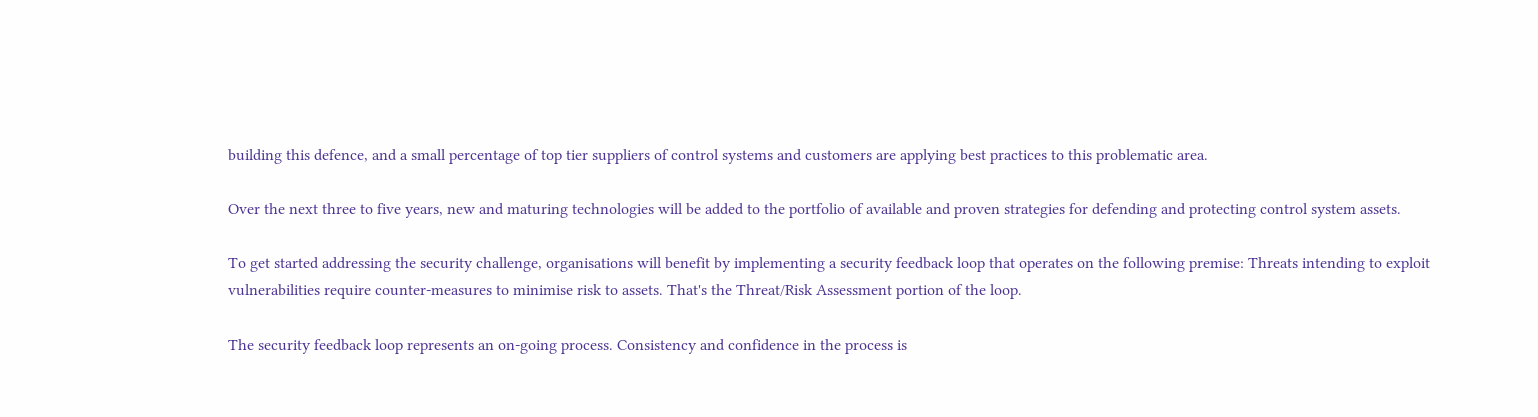building this defence, and a small percentage of top tier suppliers of control systems and customers are applying best practices to this problematic area.

Over the next three to five years, new and maturing technologies will be added to the portfolio of available and proven strategies for defending and protecting control system assets.

To get started addressing the security challenge, organisations will benefit by implementing a security feedback loop that operates on the following premise: Threats intending to exploit vulnerabilities require counter-measures to minimise risk to assets. That's the Threat/Risk Assessment portion of the loop.

The security feedback loop represents an on-going process. Consistency and confidence in the process is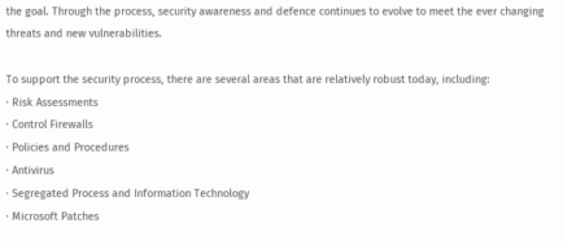the goal. Through the process, security awareness and defence continues to evolve to meet the ever changing threats and new vulnerabilities.

To support the security process, there are several areas that are relatively robust today, including:
· Risk Assessments
· Control Firewalls
· Policies and Procedures
· Antivirus
· Segregated Process and Information Technology
· Microsoft Patches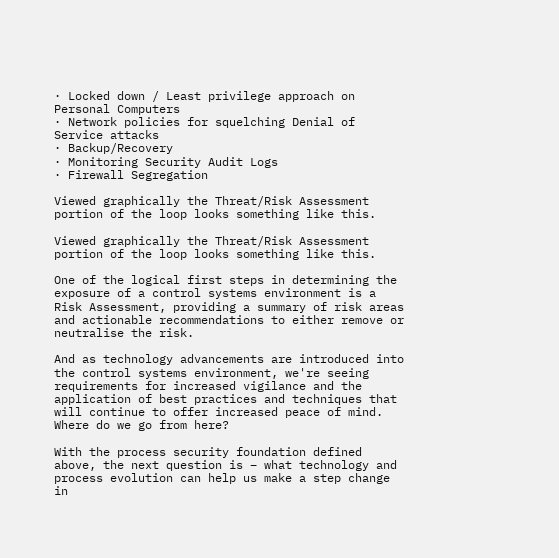· Locked down / Least privilege approach on Personal Computers
· Network policies for squelching Denial of Service attacks
· Backup/Recovery
· Monitoring Security Audit Logs
· Firewall Segregation

Viewed graphically the Threat/Risk Assessment portion of the loop looks something like this.

Viewed graphically the Threat/Risk Assessment portion of the loop looks something like this.

One of the logical first steps in determining the exposure of a control systems environment is a Risk Assessment, providing a summary of risk areas and actionable recommendations to either remove or neutralise the risk.

And as technology advancements are introduced into the control systems environment, we're seeing requirements for increased vigilance and the application of best practices and techniques that will continue to offer increased peace of mind. Where do we go from here?

With the process security foundation defined above, the next question is – what technology and process evolution can help us make a step change in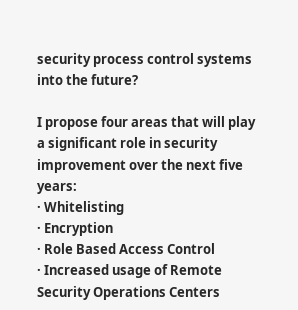security process control systems into the future?

I propose four areas that will play a significant role in security improvement over the next five years:
· Whitelisting
· Encryption
· Role Based Access Control
· Increased usage of Remote Security Operations Centers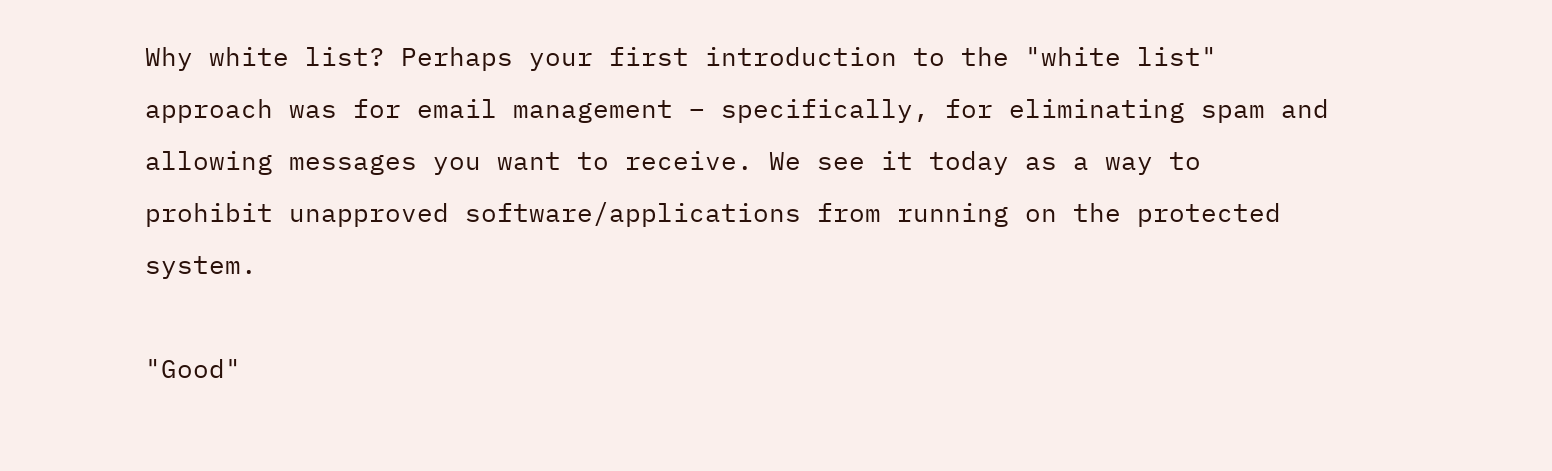Why white list? Perhaps your first introduction to the "white list" approach was for email management – specifically, for eliminating spam and allowing messages you want to receive. We see it today as a way to prohibit unapproved software/applications from running on the protected system.

"Good"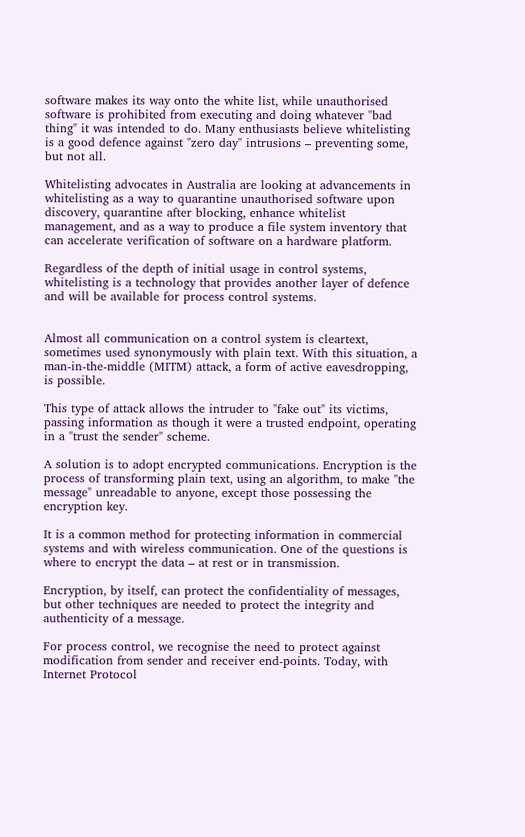software makes its way onto the white list, while unauthorised software is prohibited from executing and doing whatever "bad thing" it was intended to do. Many enthusiasts believe whitelisting is a good defence against "zero day" intrusions – preventing some, but not all.

Whitelisting advocates in Australia are looking at advancements in whitelisting as a way to quarantine unauthorised software upon discovery, quarantine after blocking, enhance whitelist management, and as a way to produce a file system inventory that can accelerate verification of software on a hardware platform.

Regardless of the depth of initial usage in control systems, whitelisting is a technology that provides another layer of defence and will be available for process control systems.


Almost all communication on a control system is cleartext, sometimes used synonymously with plain text. With this situation, a man-in-the-middle (MITM) attack, a form of active eavesdropping, is possible.

This type of attack allows the intruder to "fake out" its victims, passing information as though it were a trusted endpoint, operating in a "trust the sender" scheme.

A solution is to adopt encrypted communications. Encryption is the process of transforming plain text, using an algorithm, to make "the message" unreadable to anyone, except those possessing the encryption key.

It is a common method for protecting information in commercial systems and with wireless communication. One of the questions is where to encrypt the data – at rest or in transmission.

Encryption, by itself, can protect the confidentiality of messages, but other techniques are needed to protect the integrity and authenticity of a message.

For process control, we recognise the need to protect against modification from sender and receiver end-points. Today, with Internet Protocol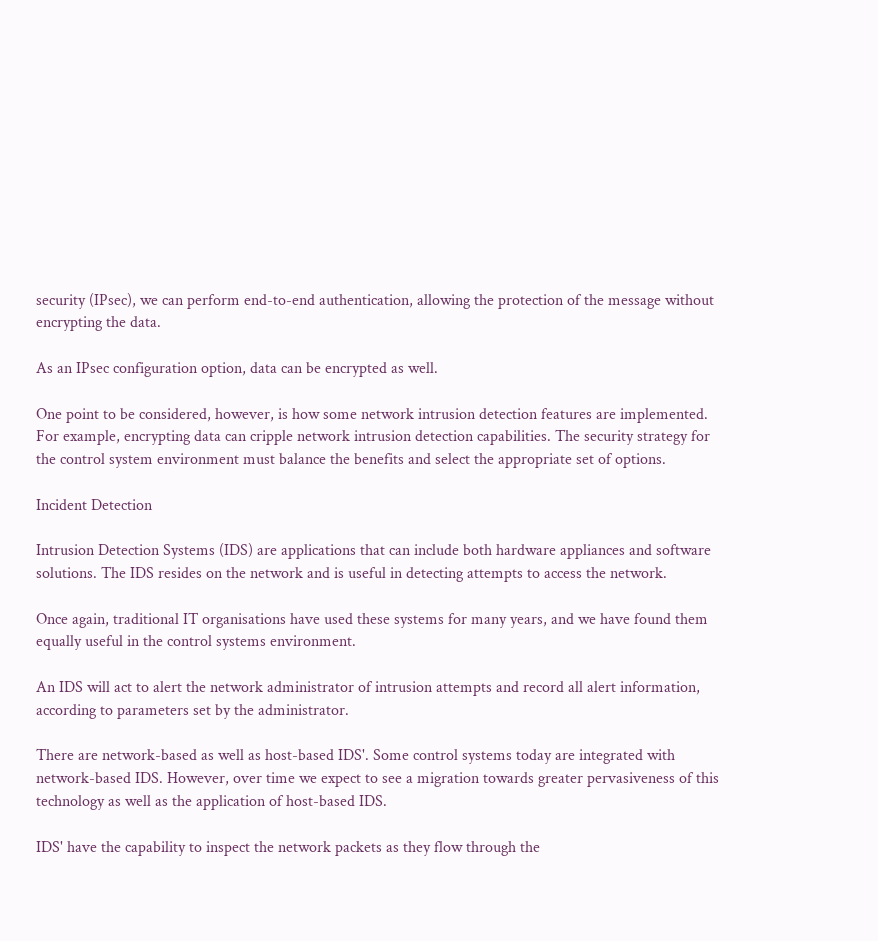security (IPsec), we can perform end-to-end authentication, allowing the protection of the message without encrypting the data.

As an IPsec configuration option, data can be encrypted as well.

One point to be considered, however, is how some network intrusion detection features are implemented. For example, encrypting data can cripple network intrusion detection capabilities. The security strategy for the control system environment must balance the benefits and select the appropriate set of options.

Incident Detection

Intrusion Detection Systems (IDS) are applications that can include both hardware appliances and software solutions. The IDS resides on the network and is useful in detecting attempts to access the network.

Once again, traditional IT organisations have used these systems for many years, and we have found them equally useful in the control systems environment.

An IDS will act to alert the network administrator of intrusion attempts and record all alert information, according to parameters set by the administrator.

There are network-based as well as host-based IDS'. Some control systems today are integrated with network-based IDS. However, over time we expect to see a migration towards greater pervasiveness of this technology as well as the application of host-based IDS.

IDS' have the capability to inspect the network packets as they flow through the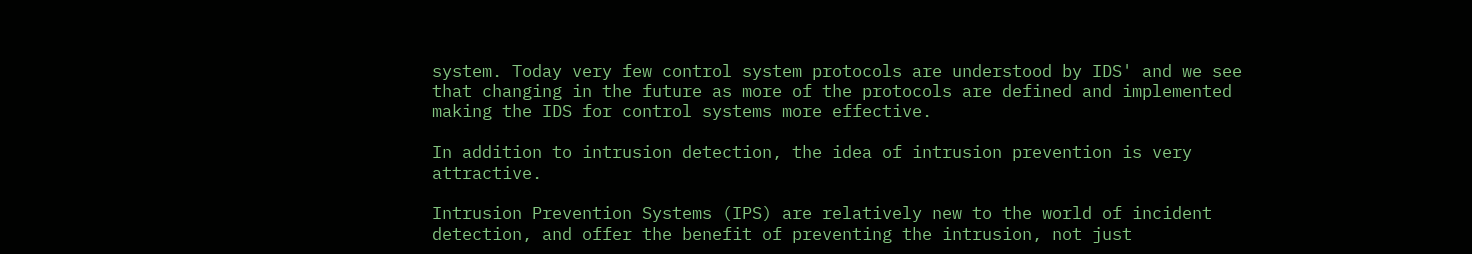system. Today very few control system protocols are understood by IDS' and we see that changing in the future as more of the protocols are defined and implemented making the IDS for control systems more effective.

In addition to intrusion detection, the idea of intrusion prevention is very attractive.

Intrusion Prevention Systems (IPS) are relatively new to the world of incident detection, and offer the benefit of preventing the intrusion, not just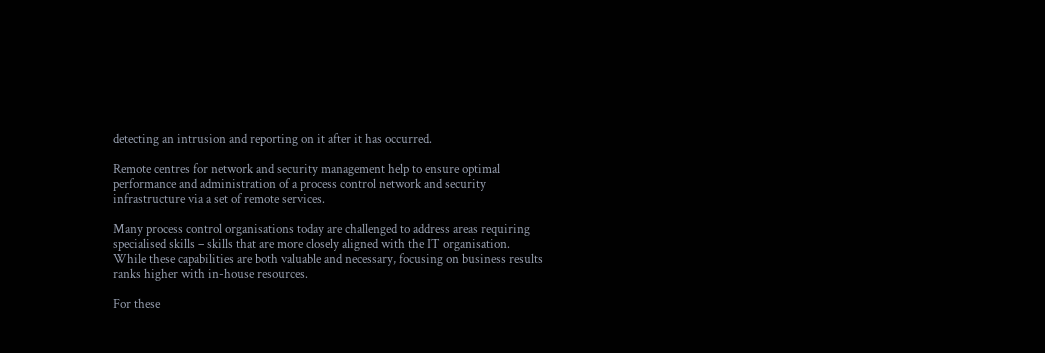detecting an intrusion and reporting on it after it has occurred.

Remote centres for network and security management help to ensure optimal performance and administration of a process control network and security infrastructure via a set of remote services.

Many process control organisations today are challenged to address areas requiring specialised skills – skills that are more closely aligned with the IT organisation. While these capabilities are both valuable and necessary, focusing on business results ranks higher with in-house resources.

For these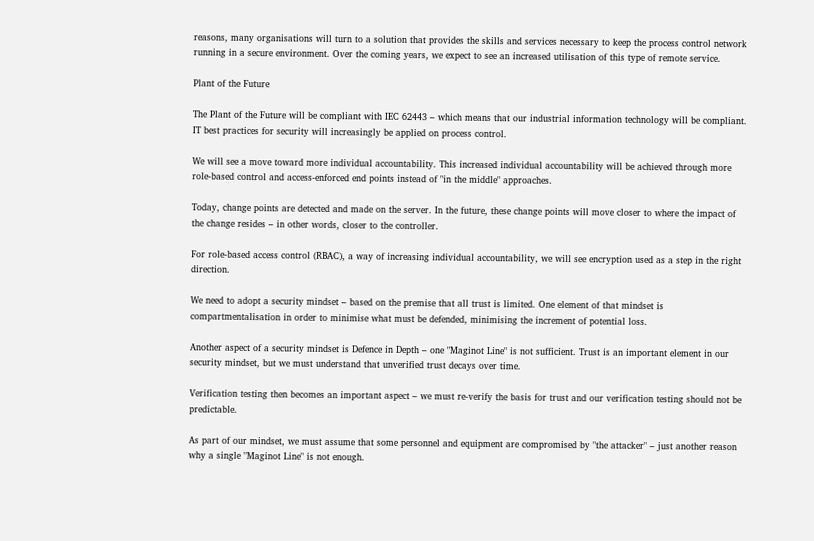reasons, many organisations will turn to a solution that provides the skills and services necessary to keep the process control network running in a secure environment. Over the coming years, we expect to see an increased utilisation of this type of remote service.

Plant of the Future

The Plant of the Future will be compliant with IEC 62443 – which means that our industrial information technology will be compliant. IT best practices for security will increasingly be applied on process control.

We will see a move toward more individual accountability. This increased individual accountability will be achieved through more role-based control and access-enforced end points instead of "in the middle" approaches.

Today, change points are detected and made on the server. In the future, these change points will move closer to where the impact of the change resides – in other words, closer to the controller.

For role-based access control (RBAC), a way of increasing individual accountability, we will see encryption used as a step in the right direction.

We need to adopt a security mindset – based on the premise that all trust is limited. One element of that mindset is compartmentalisation in order to minimise what must be defended, minimising the increment of potential loss.

Another aspect of a security mindset is Defence in Depth – one "Maginot Line" is not sufficient. Trust is an important element in our security mindset, but we must understand that unverified trust decays over time.

Verification testing then becomes an important aspect – we must re-verify the basis for trust and our verification testing should not be predictable.

As part of our mindset, we must assume that some personnel and equipment are compromised by "the attacker" – just another reason why a single "Maginot Line" is not enough.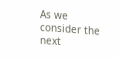As we consider the next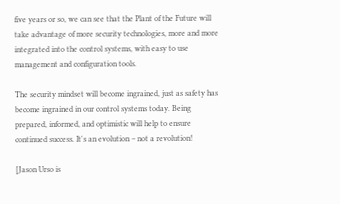five years or so, we can see that the Plant of the Future will take advantage of more security technologies, more and more integrated into the control systems, with easy to use management and configuration tools.

The security mindset will become ingrained, just as safety has become ingrained in our control systems today. Being prepared, informed, and optimistic will help to ensure continued success. It's an evolution – not a revolution!

[Jason Urso is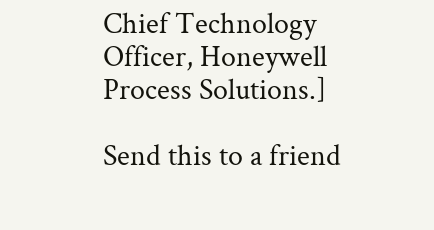Chief Technology Officer, Honeywell Process Solutions.]

Send this to a friend